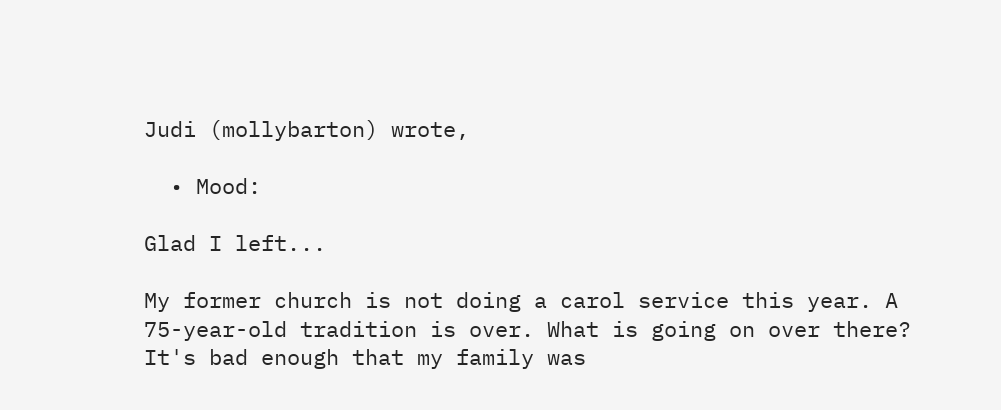Judi (mollybarton) wrote,

  • Mood:

Glad I left...

My former church is not doing a carol service this year. A 75-year-old tradition is over. What is going on over there? It's bad enough that my family was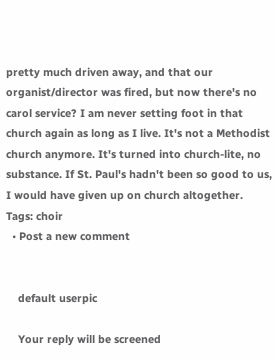pretty much driven away, and that our organist/director was fired, but now there's no carol service? I am never setting foot in that church again as long as I live. It's not a Methodist church anymore. It's turned into church-lite, no substance. If St. Paul's hadn't been so good to us, I would have given up on church altogether.
Tags: choir
  • Post a new comment


    default userpic

    Your reply will be screened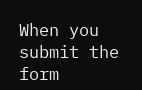When you submit the form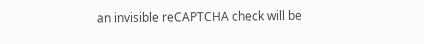an invisible reCAPTCHA check will be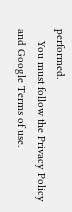performed.
    You must follow the Privacy Policy and Google Terms of use.